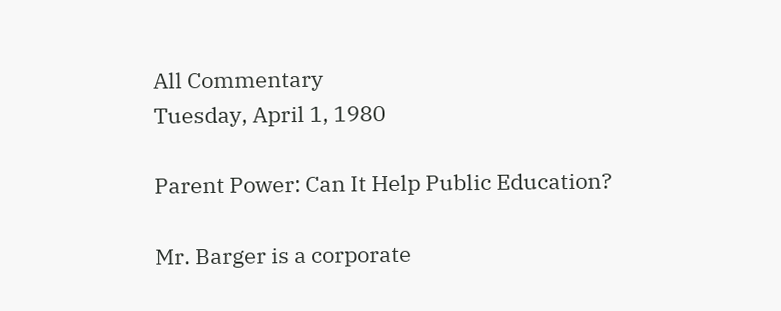All Commentary
Tuesday, April 1, 1980

Parent Power: Can It Help Public Education?

Mr. Barger is a corporate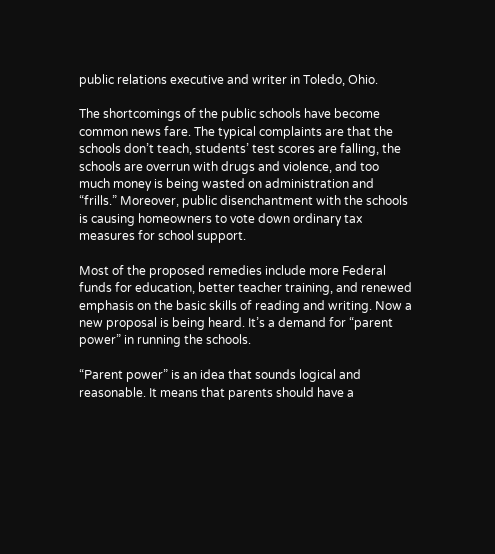public relations executive and writer in Toledo, Ohio.

The shortcomings of the public schools have become common news fare. The typical complaints are that the schools don’t teach, students’ test scores are falling, the schools are overrun with drugs and violence, and too much money is being wasted on administration and “frills.” Moreover, public disenchantment with the schools is causing homeowners to vote down ordinary tax measures for school support.

Most of the proposed remedies include more Federal funds for education, better teacher training, and renewed emphasis on the basic skills of reading and writing. Now a new proposal is being heard. It’s a demand for “parent power” in running the schools.

“Parent power” is an idea that sounds logical and reasonable. It means that parents should have a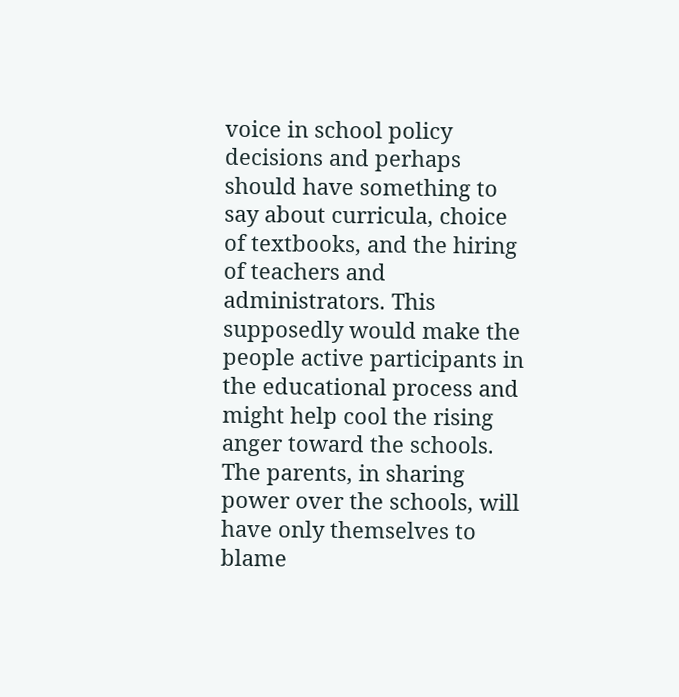voice in school policy decisions and perhaps should have something to say about curricula, choice of textbooks, and the hiring of teachers and administrators. This supposedly would make the people active participants in the educational process and might help cool the rising anger toward the schools. The parents, in sharing power over the schools, will have only themselves to blame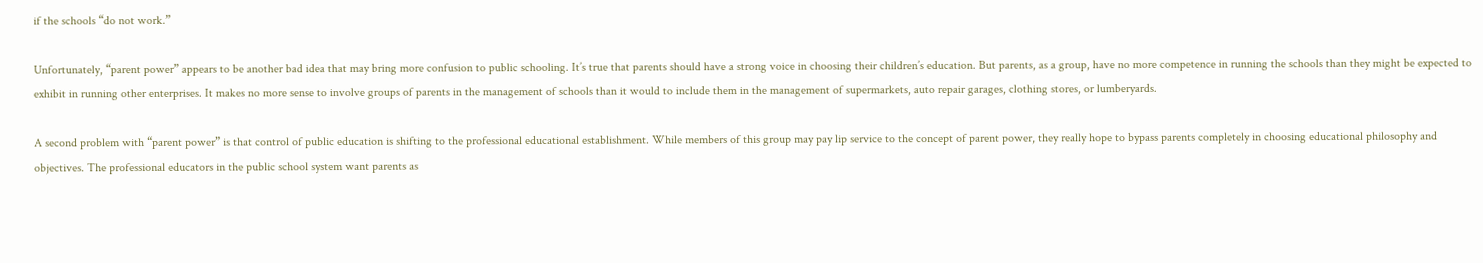if the schools “do not work.”

Unfortunately, “parent power” appears to be another bad idea that may bring more confusion to public schooling. It’s true that parents should have a strong voice in choosing their children’s education. But parents, as a group, have no more competence in running the schools than they might be expected to exhibit in running other enterprises. It makes no more sense to involve groups of parents in the management of schools than it would to include them in the management of supermarkets, auto repair garages, clothing stores, or lumberyards.

A second problem with “parent power” is that control of public education is shifting to the professional educational establishment. While members of this group may pay lip service to the concept of parent power, they really hope to bypass parents completely in choosing educational philosophy and objectives. The professional educators in the public school system want parents as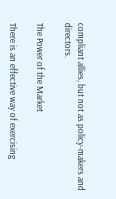compliant allies, but not as policy-makers and directors.

The Power of the Market

There is an effective way of exercising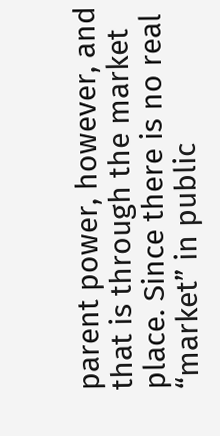parent power, however, and that is through the market place. Since there is no real “market” in public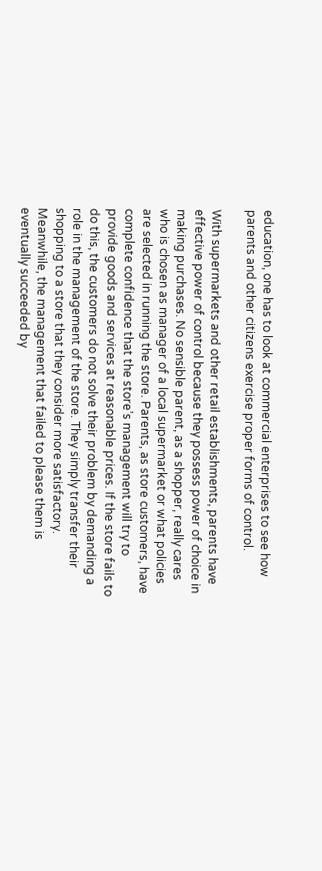education, one has to look at commercial enterprises to see how parents and other citizens exercise proper forms of control.

With supermarkets and other retail establishments, parents have effective power of control because they possess power of choice in making purchases. No sensible parent, as a shopper, really cares who is chosen as manager of a local supermarket or what policies are selected in running the store. Parents, as store customers, have complete confidence that the store’s management will try to provide goods and services at reasonable prices. If the store fails to do this, the customers do not solve their problem by demanding a role in the management of the store. They simply transfer their shopping to a store that they consider more satisfactory. Meanwhile, the management that failed to please them is eventually succeeded by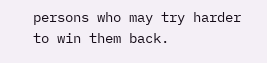persons who may try harder to win them back.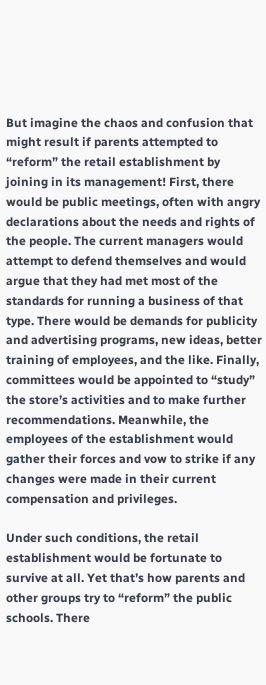But imagine the chaos and confusion that might result if parents attempted to “reform” the retail establishment by joining in its management! First, there would be public meetings, often with angry declarations about the needs and rights of the people. The current managers would attempt to defend themselves and would argue that they had met most of the standards for running a business of that type. There would be demands for publicity and advertising programs, new ideas, better training of employees, and the like. Finally, committees would be appointed to “study” the store’s activities and to make further recommendations. Meanwhile, the employees of the establishment would gather their forces and vow to strike if any changes were made in their current compensation and privileges.

Under such conditions, the retail establishment would be fortunate to survive at all. Yet that’s how parents and other groups try to “reform” the public schools. There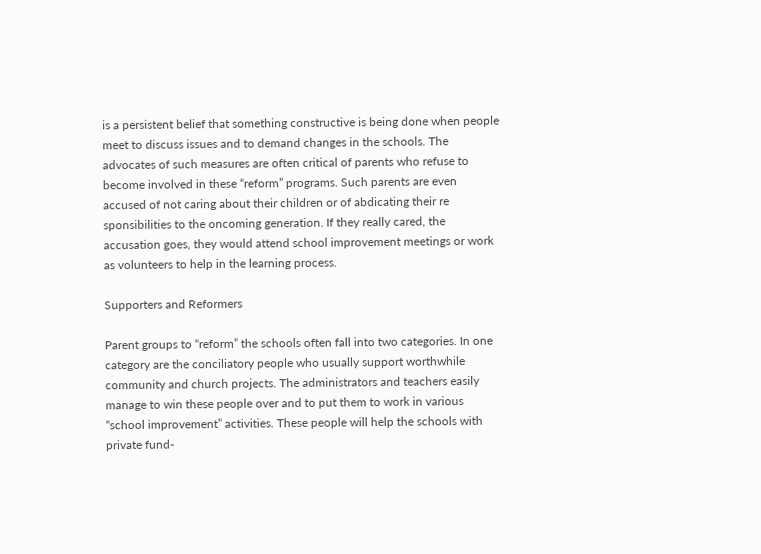is a persistent belief that something constructive is being done when people meet to discuss issues and to demand changes in the schools. The advocates of such measures are often critical of parents who refuse to become involved in these “reform” programs. Such parents are even accused of not caring about their children or of abdicating their re sponsibilities to the oncoming generation. If they really cared, the accusation goes, they would attend school improvement meetings or work as volunteers to help in the learning process.

Supporters and Reformers

Parent groups to “reform” the schools often fall into two categories. In one category are the conciliatory people who usually support worthwhile community and church projects. The administrators and teachers easily manage to win these people over and to put them to work in various “school improvement” activities. These people will help the schools with private fund-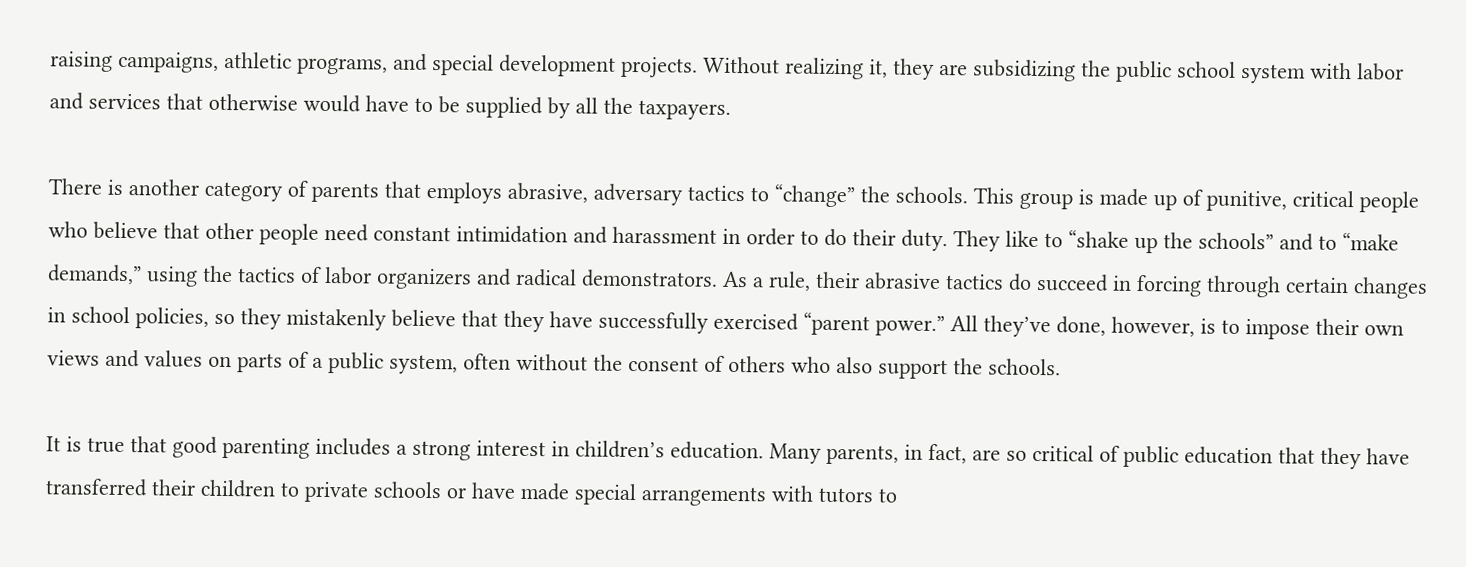raising campaigns, athletic programs, and special development projects. Without realizing it, they are subsidizing the public school system with labor and services that otherwise would have to be supplied by all the taxpayers.

There is another category of parents that employs abrasive, adversary tactics to “change” the schools. This group is made up of punitive, critical people who believe that other people need constant intimidation and harassment in order to do their duty. They like to “shake up the schools” and to “make demands,” using the tactics of labor organizers and radical demonstrators. As a rule, their abrasive tactics do succeed in forcing through certain changes in school policies, so they mistakenly believe that they have successfully exercised “parent power.” All they’ve done, however, is to impose their own views and values on parts of a public system, often without the consent of others who also support the schools.

It is true that good parenting includes a strong interest in children’s education. Many parents, in fact, are so critical of public education that they have transferred their children to private schools or have made special arrangements with tutors to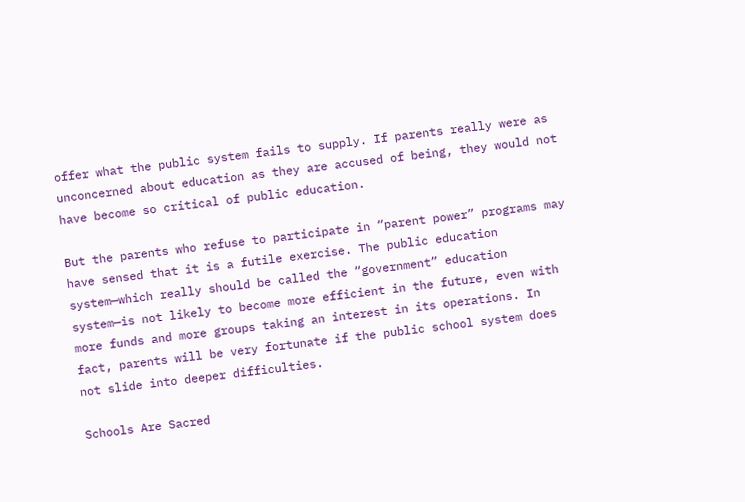offer what the public system fails to supply. If parents really were as unconcerned about education as they are accused of being, they would not have become so critical of public education.

But the parents who refuse to participate in “parent power” programs may have sensed that it is a futile exercise. The public education system—which really should be called the “government” education system—is not likely to become more efficient in the future, even with more funds and more groups taking an interest in its operations. In fact, parents will be very fortunate if the public school system does not slide into deeper difficulties.

Schools Are Sacred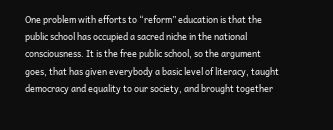One problem with efforts to “reform” education is that the public school has occupied a sacred niche in the national consciousness. It is the free public school, so the argument goes, that has given everybody a basic level of literacy, taught democracy and equality to our society, and brought together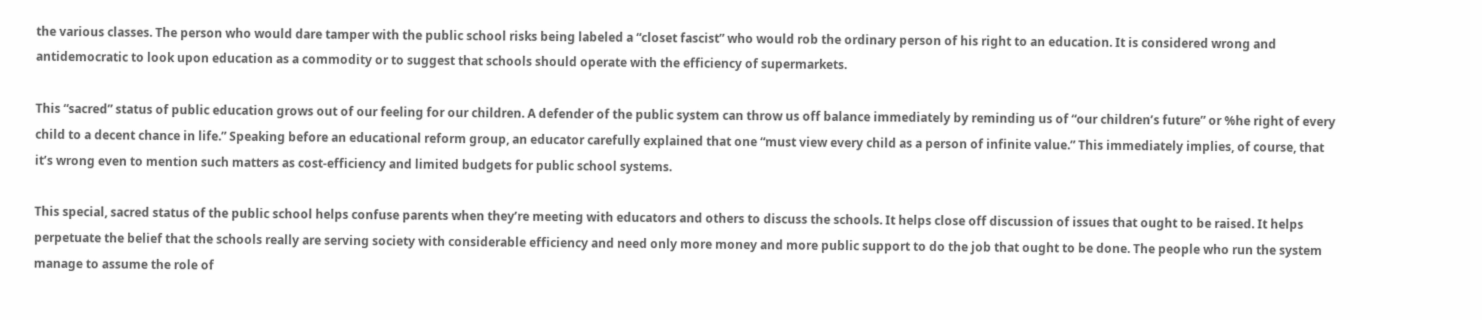the various classes. The person who would dare tamper with the public school risks being labeled a “closet fascist” who would rob the ordinary person of his right to an education. It is considered wrong and antidemocratic to look upon education as a commodity or to suggest that schools should operate with the efficiency of supermarkets.

This “sacred” status of public education grows out of our feeling for our children. A defender of the public system can throw us off balance immediately by reminding us of “our children’s future” or %he right of every child to a decent chance in life.” Speaking before an educational reform group, an educator carefully explained that one “must view every child as a person of infinite value.” This immediately implies, of course, that it’s wrong even to mention such matters as cost-efficiency and limited budgets for public school systems.

This special, sacred status of the public school helps confuse parents when they’re meeting with educators and others to discuss the schools. It helps close off discussion of issues that ought to be raised. It helps perpetuate the belief that the schools really are serving society with considerable efficiency and need only more money and more public support to do the job that ought to be done. The people who run the system manage to assume the role of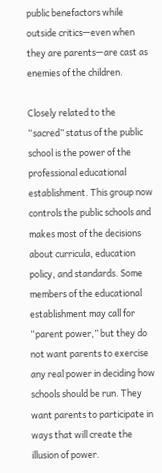public benefactors while outside critics—even when they are parents—are cast as enemies of the children.

Closely related to the “sacred” status of the public school is the power of the professional educational establishment. This group now controls the public schools and makes most of the decisions about curricula, education policy, and standards. Some members of the educational establishment may call for “parent power,” but they do not want parents to exercise any real power in deciding how schools should be run. They want parents to participate in ways that will create the illusion of power.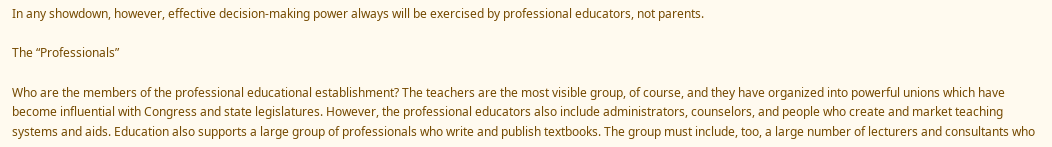In any showdown, however, effective decision-making power always will be exercised by professional educators, not parents.

The “Professionals”

Who are the members of the professional educational establishment? The teachers are the most visible group, of course, and they have organized into powerful unions which have become influential with Congress and state legislatures. However, the professional educators also include administrators, counselors, and people who create and market teaching systems and aids. Education also supports a large group of professionals who write and publish textbooks. The group must include, too, a large number of lecturers and consultants who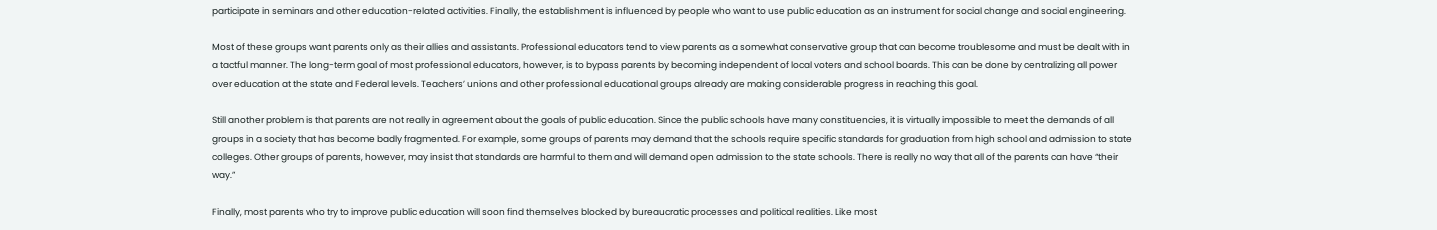participate in seminars and other education-related activities. Finally, the establishment is influenced by people who want to use public education as an instrument for social change and social engineering.

Most of these groups want parents only as their allies and assistants. Professional educators tend to view parents as a somewhat conservative group that can become troublesome and must be dealt with in a tactful manner. The long-term goal of most professional educators, however, is to bypass parents by becoming independent of local voters and school boards. This can be done by centralizing all power over education at the state and Federal levels. Teachers’ unions and other professional educational groups already are making considerable progress in reaching this goal.

Still another problem is that parents are not really in agreement about the goals of public education. Since the public schools have many constituencies, it is virtually impossible to meet the demands of all groups in a society that has become badly fragmented. For example, some groups of parents may demand that the schools require specific standards for graduation from high school and admission to state colleges. Other groups of parents, however, may insist that standards are harmful to them and will demand open admission to the state schools. There is really no way that all of the parents can have “their way.”

Finally, most parents who try to improve public education will soon find themselves blocked by bureaucratic processes and political realities. Like most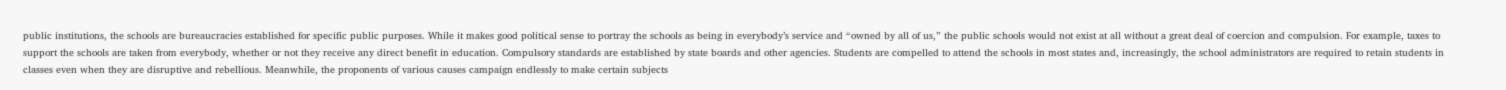public institutions, the schools are bureaucracies established for specific public purposes. While it makes good political sense to portray the schools as being in everybody’s service and “owned by all of us,” the public schools would not exist at all without a great deal of coercion and compulsion. For example, taxes to support the schools are taken from everybody, whether or not they receive any direct benefit in education. Compulsory standards are established by state boards and other agencies. Students are compelled to attend the schools in most states and, increasingly, the school administrators are required to retain students in classes even when they are disruptive and rebellious. Meanwhile, the proponents of various causes campaign endlessly to make certain subjects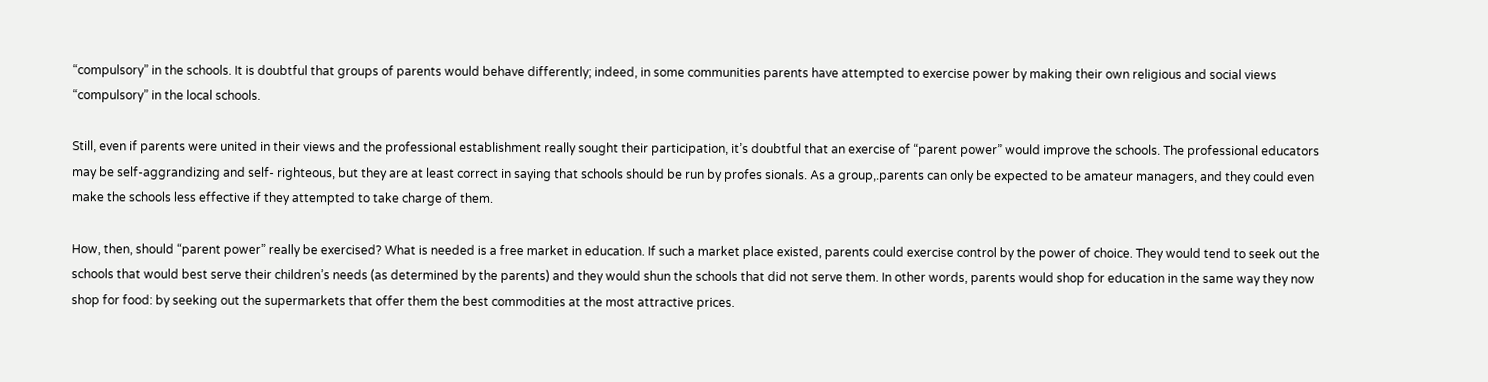“compulsory” in the schools. It is doubtful that groups of parents would behave differently; indeed, in some communities parents have attempted to exercise power by making their own religious and social views “compulsory” in the local schools.

Still, even if parents were united in their views and the professional establishment really sought their participation, it’s doubtful that an exercise of “parent power” would improve the schools. The professional educators may be self-aggrandizing and self- righteous, but they are at least correct in saying that schools should be run by profes sionals. As a group,.parents can only be expected to be amateur managers, and they could even make the schools less effective if they attempted to take charge of them.

How, then, should “parent power” really be exercised? What is needed is a free market in education. If such a market place existed, parents could exercise control by the power of choice. They would tend to seek out the schools that would best serve their children’s needs (as determined by the parents) and they would shun the schools that did not serve them. In other words, parents would shop for education in the same way they now shop for food: by seeking out the supermarkets that offer them the best commodities at the most attractive prices.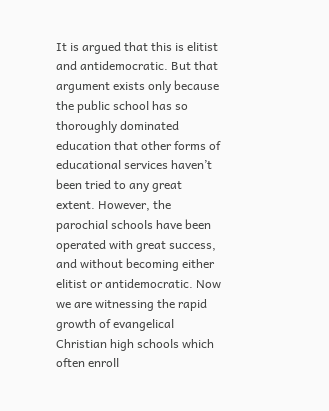It is argued that this is elitist and antidemocratic. But that argument exists only because the public school has so thoroughly dominated education that other forms of educational services haven’t been tried to any great extent. However, the parochial schools have been operated with great success, and without becoming either elitist or antidemocratic. Now we are witnessing the rapid growth of evangelical Christian high schools which often enroll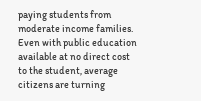paying students from moderate income families. Even with public education available at no direct cost to the student, average citizens are turning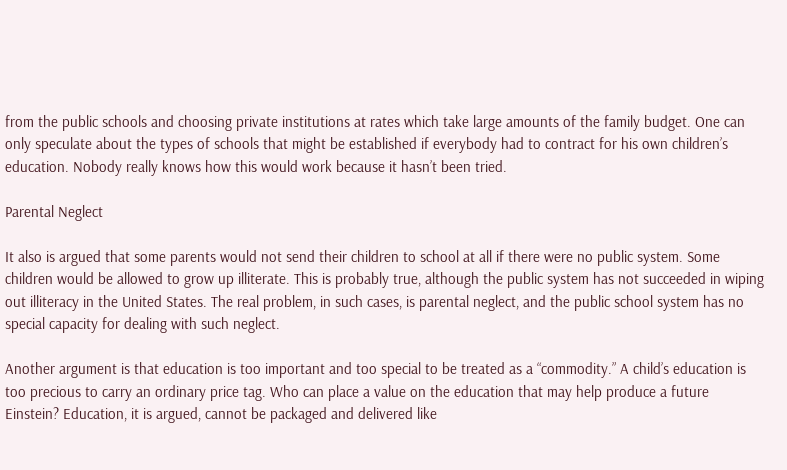from the public schools and choosing private institutions at rates which take large amounts of the family budget. One can only speculate about the types of schools that might be established if everybody had to contract for his own children’s education. Nobody really knows how this would work because it hasn’t been tried.

Parental Neglect

It also is argued that some parents would not send their children to school at all if there were no public system. Some children would be allowed to grow up illiterate. This is probably true, although the public system has not succeeded in wiping out illiteracy in the United States. The real problem, in such cases, is parental neglect, and the public school system has no special capacity for dealing with such neglect.

Another argument is that education is too important and too special to be treated as a “commodity.” A child’s education is too precious to carry an ordinary price tag. Who can place a value on the education that may help produce a future Einstein? Education, it is argued, cannot be packaged and delivered like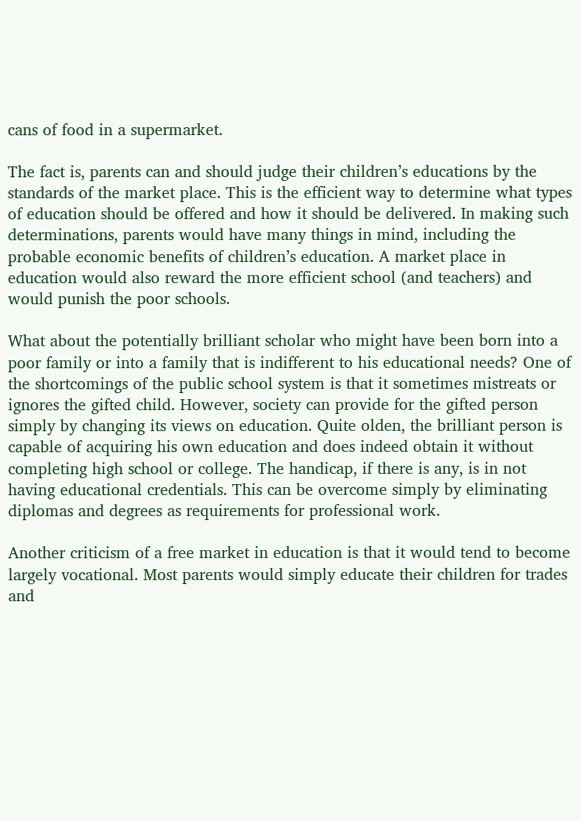cans of food in a supermarket.

The fact is, parents can and should judge their children’s educations by the standards of the market place. This is the efficient way to determine what types of education should be offered and how it should be delivered. In making such determinations, parents would have many things in mind, including the probable economic benefits of children’s education. A market place in education would also reward the more efficient school (and teachers) and would punish the poor schools.

What about the potentially brilliant scholar who might have been born into a poor family or into a family that is indifferent to his educational needs? One of the shortcomings of the public school system is that it sometimes mistreats or ignores the gifted child. However, society can provide for the gifted person simply by changing its views on education. Quite olden, the brilliant person is capable of acquiring his own education and does indeed obtain it without completing high school or college. The handicap, if there is any, is in not having educational credentials. This can be overcome simply by eliminating diplomas and degrees as requirements for professional work.

Another criticism of a free market in education is that it would tend to become largely vocational. Most parents would simply educate their children for trades and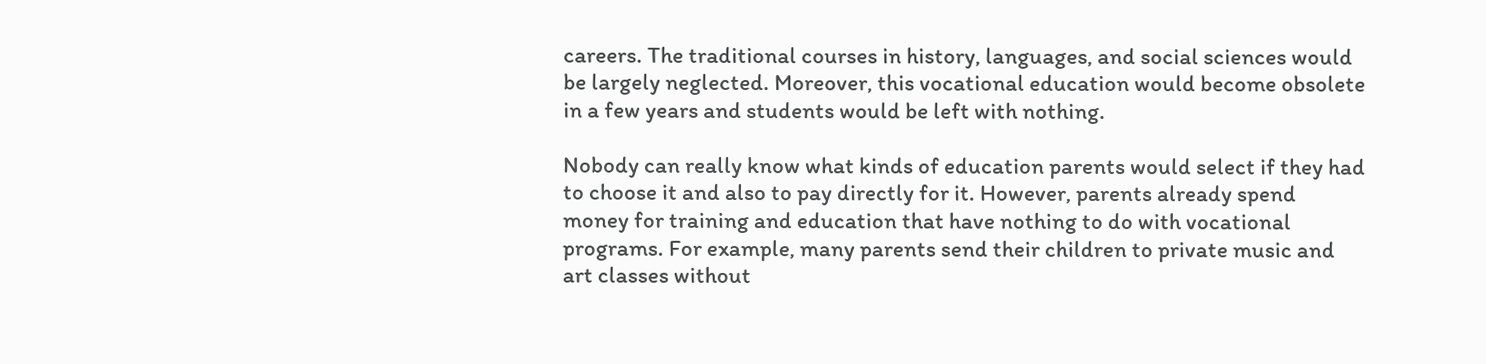careers. The traditional courses in history, languages, and social sciences would be largely neglected. Moreover, this vocational education would become obsolete in a few years and students would be left with nothing.

Nobody can really know what kinds of education parents would select if they had to choose it and also to pay directly for it. However, parents already spend money for training and education that have nothing to do with vocational programs. For example, many parents send their children to private music and art classes without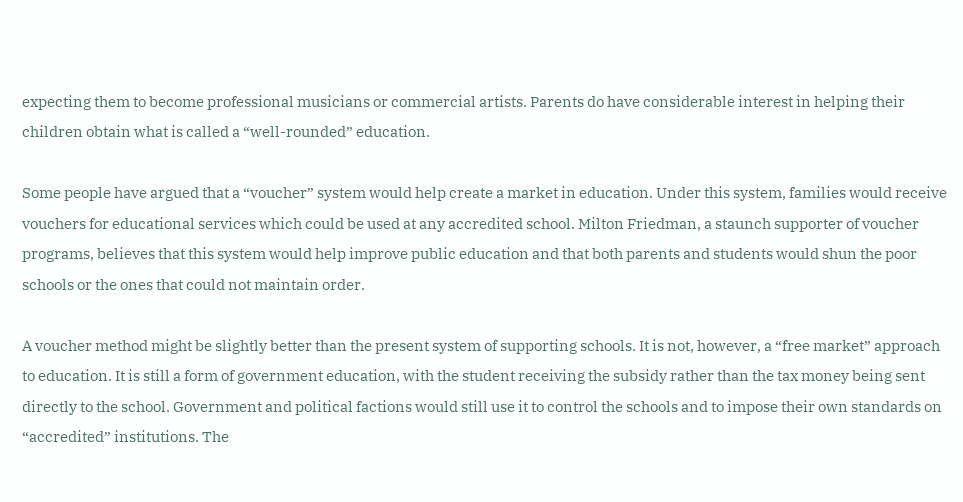expecting them to become professional musicians or commercial artists. Parents do have considerable interest in helping their children obtain what is called a “well-rounded” education.

Some people have argued that a “voucher” system would help create a market in education. Under this system, families would receive vouchers for educational services which could be used at any accredited school. Milton Friedman, a staunch supporter of voucher programs, believes that this system would help improve public education and that both parents and students would shun the poor schools or the ones that could not maintain order.

A voucher method might be slightly better than the present system of supporting schools. It is not, however, a “free market” approach to education. It is still a form of government education, with the student receiving the subsidy rather than the tax money being sent directly to the school. Government and political factions would still use it to control the schools and to impose their own standards on “accredited” institutions. The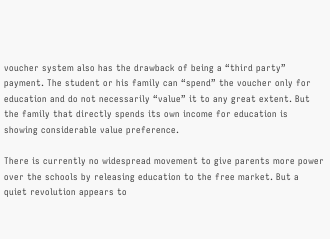voucher system also has the drawback of being a “third party” payment. The student or his family can “spend” the voucher only for education and do not necessarily “value” it to any great extent. But the family that directly spends its own income for education is showing considerable value preference.

There is currently no widespread movement to give parents more power over the schools by releasing education to the free market. But a quiet revolution appears to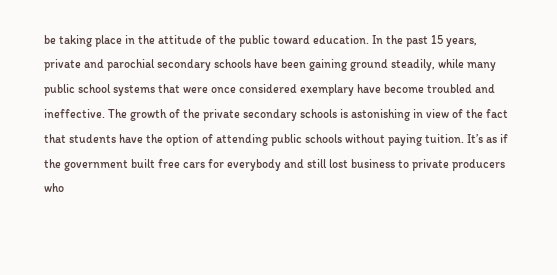be taking place in the attitude of the public toward education. In the past 15 years, private and parochial secondary schools have been gaining ground steadily, while many public school systems that were once considered exemplary have become troubled and ineffective. The growth of the private secondary schools is astonishing in view of the fact that students have the option of attending public schools without paying tuition. It’s as if the government built free cars for everybody and still lost business to private producers who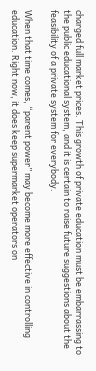charged full market prices. This growth of private education must be embarrassing to the public educational system, and it is certain to raise future suggestions about the feasibility of a private system for everybody.

When that time comes, “parent power” may become more effective in controlling education. Right now, it does keep supermarket operators on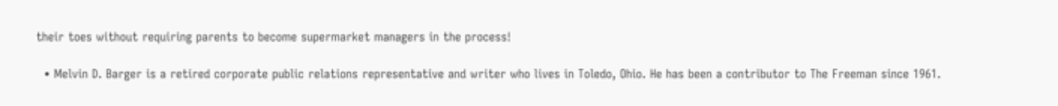their toes without requiring parents to become supermarket managers in the process!

  • Melvin D. Barger is a retired corporate public relations representative and writer who lives in Toledo, Ohio. He has been a contributor to The Freeman since 1961.